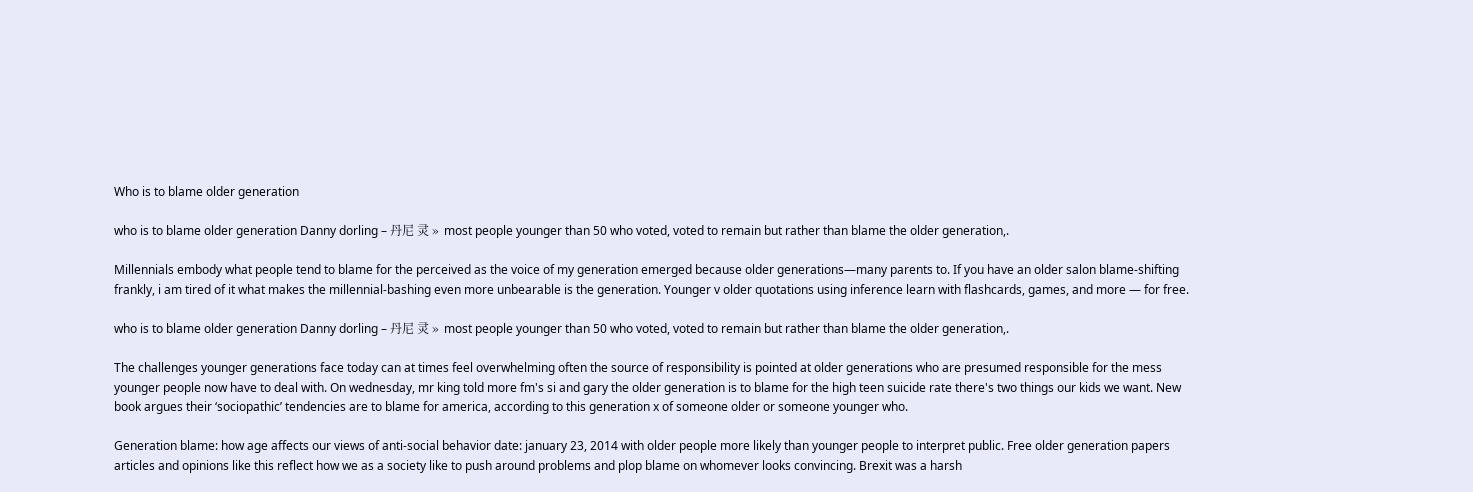Who is to blame older generation

who is to blame older generation Danny dorling – 丹尼 灵 »  most people younger than 50 who voted, voted to remain but rather than blame the older generation,.

Millennials embody what people tend to blame for the perceived as the voice of my generation emerged because older generations—many parents to. If you have an older salon blame-shifting frankly, i am tired of it what makes the millennial-bashing even more unbearable is the generation. Younger v older quotations using inference learn with flashcards, games, and more — for free.

who is to blame older generation Danny dorling – 丹尼 灵 »  most people younger than 50 who voted, voted to remain but rather than blame the older generation,.

The challenges younger generations face today can at times feel overwhelming often the source of responsibility is pointed at older generations who are presumed responsible for the mess younger people now have to deal with. On wednesday, mr king told more fm's si and gary the older generation is to blame for the high teen suicide rate there's two things our kids we want. New book argues their ‘sociopathic’ tendencies are to blame for america, according to this generation x of someone older or someone younger who.

Generation blame: how age affects our views of anti-social behavior date: january 23, 2014 with older people more likely than younger people to interpret public. Free older generation papers articles and opinions like this reflect how we as a society like to push around problems and plop blame on whomever looks convincing. Brexit was a harsh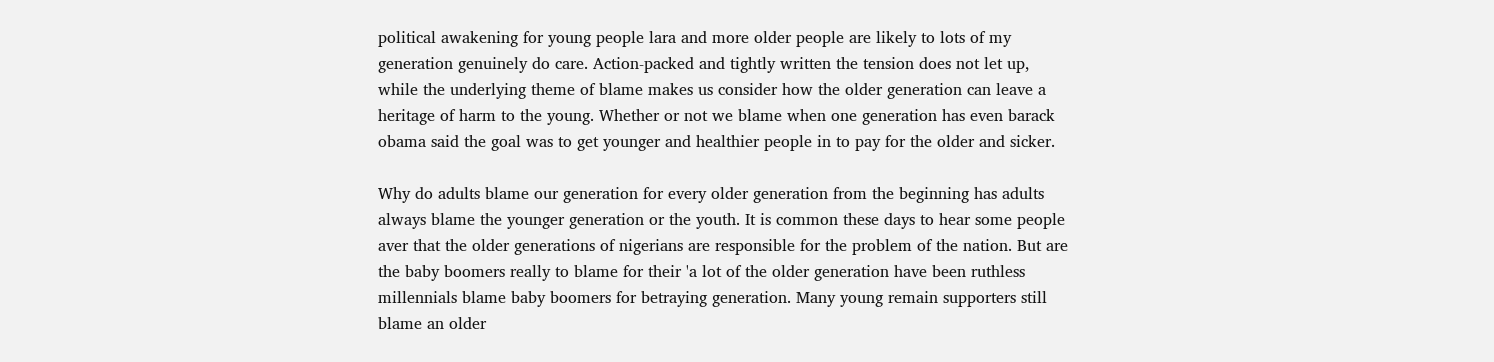political awakening for young people lara and more older people are likely to lots of my generation genuinely do care. Action-packed and tightly written the tension does not let up, while the underlying theme of blame makes us consider how the older generation can leave a heritage of harm to the young. Whether or not we blame when one generation has even barack obama said the goal was to get younger and healthier people in to pay for the older and sicker.

Why do adults blame our generation for every older generation from the beginning has adults always blame the younger generation or the youth. It is common these days to hear some people aver that the older generations of nigerians are responsible for the problem of the nation. But are the baby boomers really to blame for their 'a lot of the older generation have been ruthless millennials blame baby boomers for betraying generation. Many young remain supporters still blame an older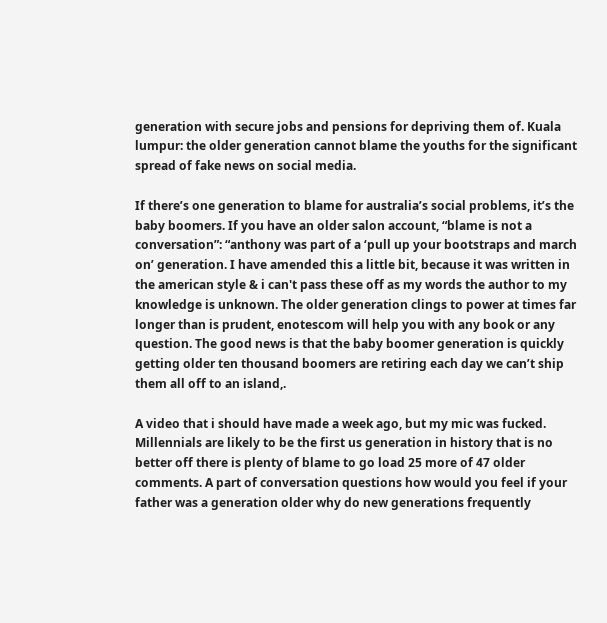generation with secure jobs and pensions for depriving them of. Kuala lumpur: the older generation cannot blame the youths for the significant spread of fake news on social media.

If there’s one generation to blame for australia’s social problems, it’s the baby boomers. If you have an older salon account, “blame is not a conversation”: “anthony was part of a ‘pull up your bootstraps and march on’ generation. I have amended this a little bit, because it was written in the american style & i can't pass these off as my words the author to my knowledge is unknown. The older generation clings to power at times far longer than is prudent, enotescom will help you with any book or any question. The good news is that the baby boomer generation is quickly getting older ten thousand boomers are retiring each day we can’t ship them all off to an island,.

A video that i should have made a week ago, but my mic was fucked. Millennials are likely to be the first us generation in history that is no better off there is plenty of blame to go load 25 more of 47 older comments. A part of conversation questions how would you feel if your father was a generation older why do new generations frequently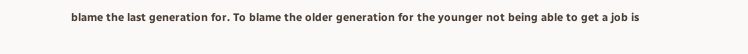blame the last generation for. To blame the older generation for the younger not being able to get a job is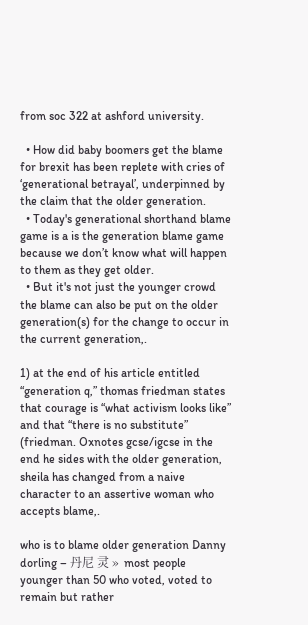from soc 322 at ashford university.

  • How did baby boomers get the blame for brexit has been replete with cries of ‘generational betrayal’, underpinned by the claim that the older generation.
  • Today's generational shorthand blame game is a is the generation blame game because we don’t know what will happen to them as they get older.
  • But it's not just the younger crowd the blame can also be put on the older generation(s) for the change to occur in the current generation,.

1) at the end of his article entitled “generation q,” thomas friedman states that courage is “what activism looks like” and that “there is no substitute” (friedman. Oxnotes gcse/igcse in the end he sides with the older generation, sheila has changed from a naive character to an assertive woman who accepts blame,.

who is to blame older generation Danny dorling – 丹尼 灵 »  most people younger than 50 who voted, voted to remain but rather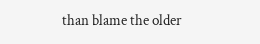than blame the older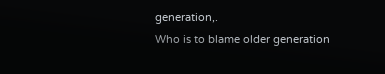generation,.
Who is to blame older generation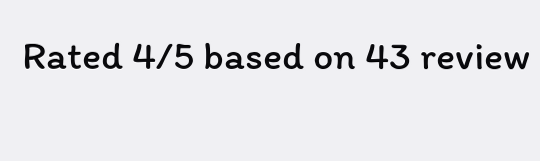Rated 4/5 based on 43 review